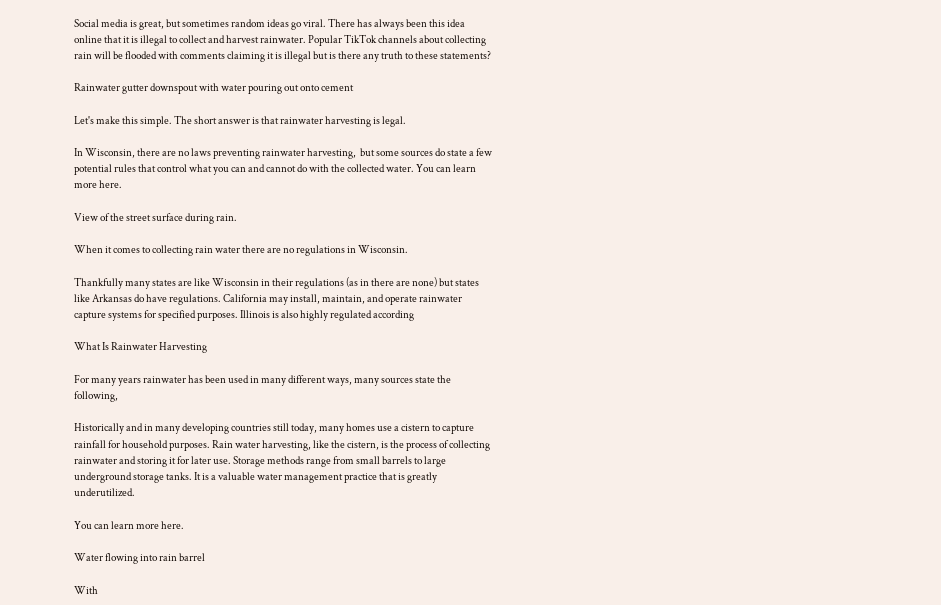Social media is great, but sometimes random ideas go viral. There has always been this idea online that it is illegal to collect and harvest rainwater. Popular TikTok channels about collecting rain will be flooded with comments claiming it is illegal but is there any truth to these statements?

Rainwater gutter downspout with water pouring out onto cement

Let's make this simple. The short answer is that rainwater harvesting is legal.

In Wisconsin, there are no laws preventing rainwater harvesting,  but some sources do state a few potential rules that control what you can and cannot do with the collected water. You can learn more here.

View of the street surface during rain.

When it comes to collecting rain water there are no regulations in Wisconsin.

Thankfully many states are like Wisconsin in their regulations (as in there are none) but states like Arkansas do have regulations. California may install, maintain, and operate rainwater capture systems for specified purposes. Illinois is also highly regulated according

What Is Rainwater Harvesting

For many years rainwater has been used in many different ways, many sources state the following,

Historically and in many developing countries still today, many homes use a cistern to capture rainfall for household purposes. Rain water harvesting, like the cistern, is the process of collecting rainwater and storing it for later use. Storage methods range from small barrels to large underground storage tanks. It is a valuable water management practice that is greatly underutilized.

You can learn more here.

Water flowing into rain barrel

With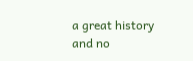a great history and no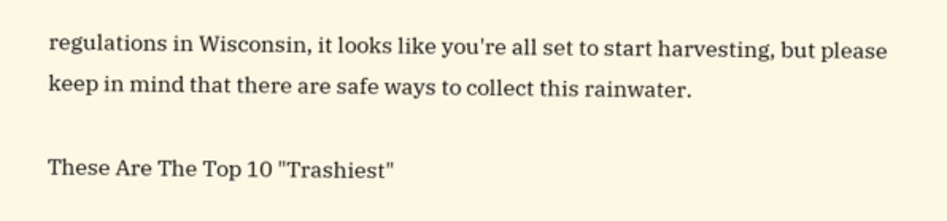regulations in Wisconsin, it looks like you're all set to start harvesting, but please keep in mind that there are safe ways to collect this rainwater.

These Are The Top 10 "Trashiest"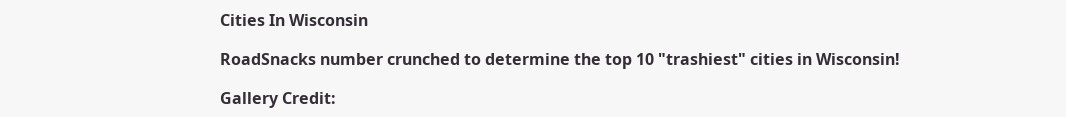Cities In Wisconsin

RoadSnacks number crunched to determine the top 10 "trashiest" cities in Wisconsin!

Gallery Credit: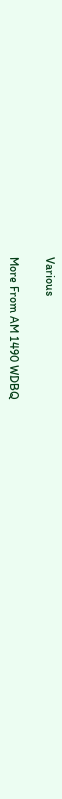Various

More From AM 1490 WDBQ